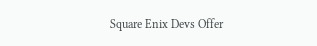Square Enix Devs Offer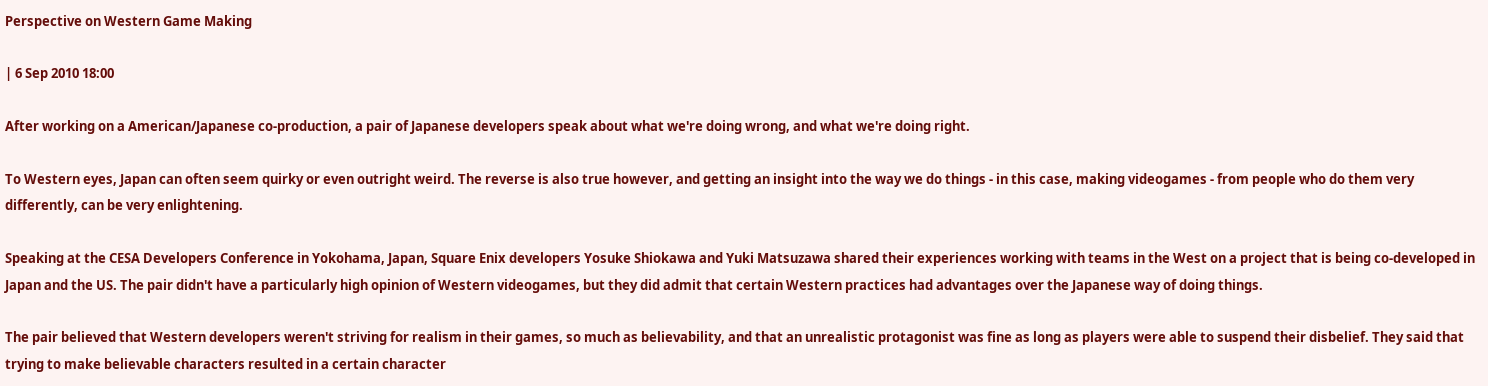Perspective on Western Game Making

| 6 Sep 2010 18:00

After working on a American/Japanese co-production, a pair of Japanese developers speak about what we're doing wrong, and what we're doing right.

To Western eyes, Japan can often seem quirky or even outright weird. The reverse is also true however, and getting an insight into the way we do things - in this case, making videogames - from people who do them very differently, can be very enlightening.

Speaking at the CESA Developers Conference in Yokohama, Japan, Square Enix developers Yosuke Shiokawa and Yuki Matsuzawa shared their experiences working with teams in the West on a project that is being co-developed in Japan and the US. The pair didn't have a particularly high opinion of Western videogames, but they did admit that certain Western practices had advantages over the Japanese way of doing things.

The pair believed that Western developers weren't striving for realism in their games, so much as believability, and that an unrealistic protagonist was fine as long as players were able to suspend their disbelief. They said that trying to make believable characters resulted in a certain character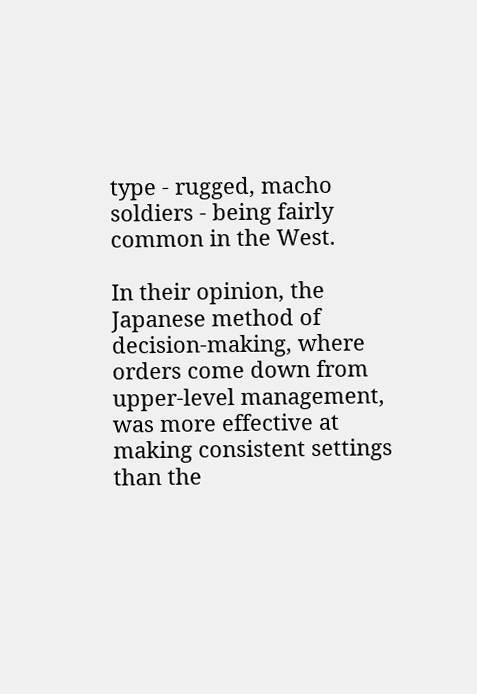type - rugged, macho soldiers - being fairly common in the West.

In their opinion, the Japanese method of decision-making, where orders come down from upper-level management, was more effective at making consistent settings than the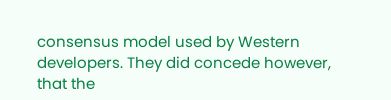consensus model used by Western developers. They did concede however, that the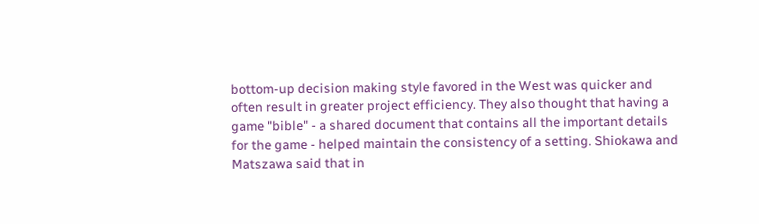bottom-up decision making style favored in the West was quicker and often result in greater project efficiency. They also thought that having a game "bible" - a shared document that contains all the important details for the game - helped maintain the consistency of a setting. Shiokawa and Matszawa said that in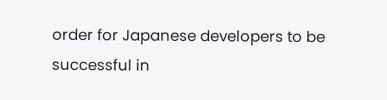order for Japanese developers to be successful in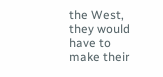the West, they would have to make their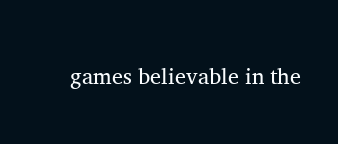games believable in the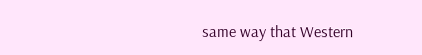same way that Western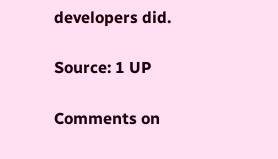developers did.

Source: 1 UP

Comments on